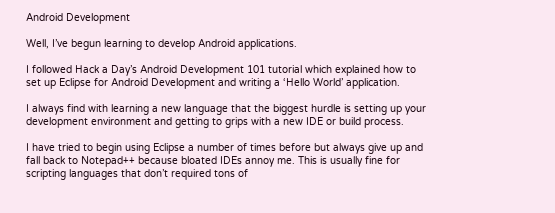Android Development

Well, I’ve begun learning to develop Android applications.

I followed Hack a Day’s Android Development 101 tutorial which explained how to set up Eclipse for Android Development and writing a ‘Hello World’ application.

I always find with learning a new language that the biggest hurdle is setting up your development environment and getting to grips with a new IDE or build process.

I have tried to begin using Eclipse a number of times before but always give up and fall back to Notepad++ because bloated IDEs annoy me. This is usually fine for scripting languages that don’t required tons of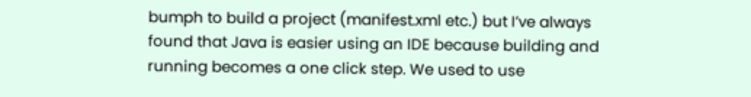bumph to build a project (manifest.xml etc.) but I’ve always found that Java is easier using an IDE because building and running becomes a one click step. We used to use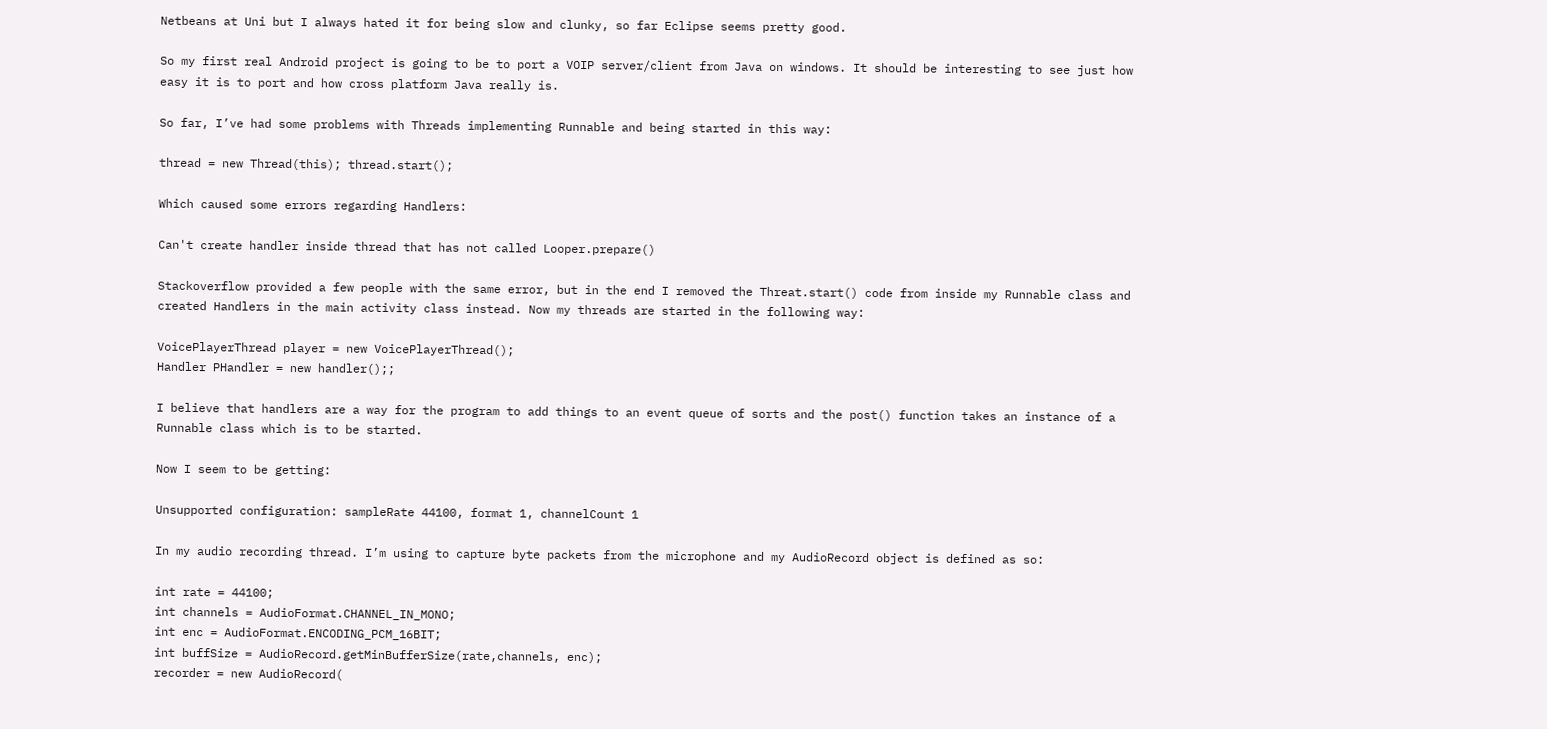Netbeans at Uni but I always hated it for being slow and clunky, so far Eclipse seems pretty good.

So my first real Android project is going to be to port a VOIP server/client from Java on windows. It should be interesting to see just how easy it is to port and how cross platform Java really is.

So far, I’ve had some problems with Threads implementing Runnable and being started in this way:

thread = new Thread(this); thread.start();

Which caused some errors regarding Handlers:

Can't create handler inside thread that has not called Looper.prepare()

Stackoverflow provided a few people with the same error, but in the end I removed the Threat.start() code from inside my Runnable class and created Handlers in the main activity class instead. Now my threads are started in the following way:

VoicePlayerThread player = new VoicePlayerThread();
Handler PHandler = new handler();;

I believe that handlers are a way for the program to add things to an event queue of sorts and the post() function takes an instance of a Runnable class which is to be started.

Now I seem to be getting:

Unsupported configuration: sampleRate 44100, format 1, channelCount 1

In my audio recording thread. I’m using to capture byte packets from the microphone and my AudioRecord object is defined as so:

int rate = 44100;
int channels = AudioFormat.CHANNEL_IN_MONO;
int enc = AudioFormat.ENCODING_PCM_16BIT;
int buffSize = AudioRecord.getMinBufferSize(rate,channels, enc);
recorder = new AudioRecord(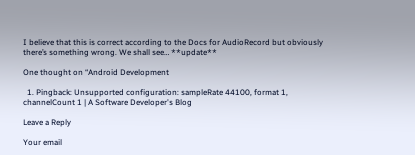I believe that this is correct according to the Docs for AudioRecord but obviously there’s something wrong. We shall see… **update**

One thought on “Android Development

  1. Pingback: Unsupported configuration: sampleRate 44100, format 1, channelCount 1 | A Software Developer's Blog

Leave a Reply

Your email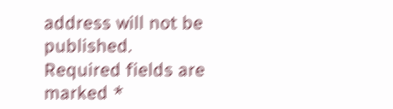address will not be published. Required fields are marked *